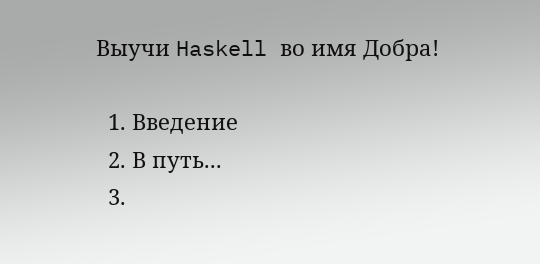Выучи Haskell во имя Добра!

  1. Введение
  2. В путь...
  3.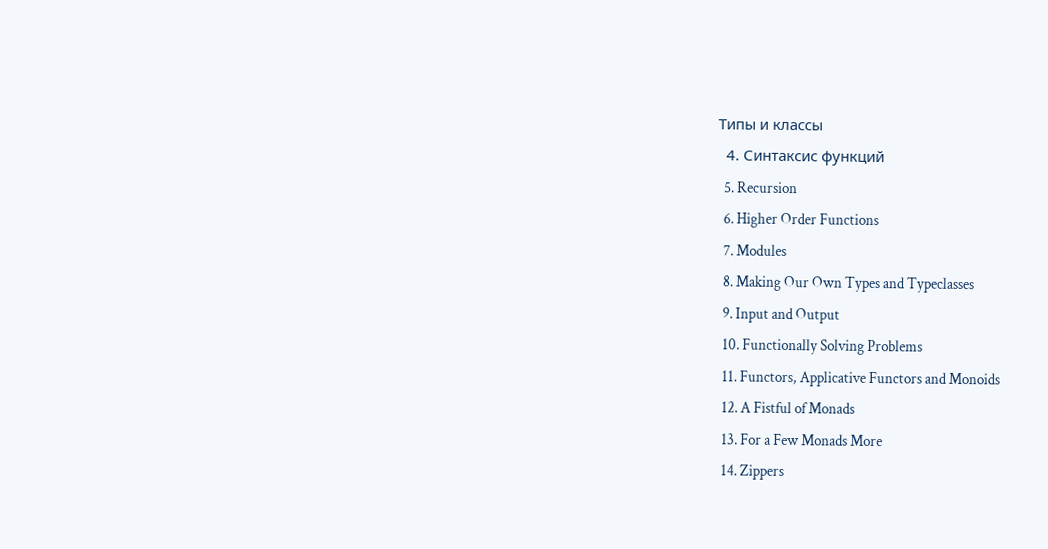Типы и классы
  4. Синтаксис функций
  5. Recursion
  6. Higher Order Functions
  7. Modules
  8. Making Our Own Types and Typeclasses
  9. Input and Output
  10. Functionally Solving Problems
  11. Functors, Applicative Functors and Monoids
  12. A Fistful of Monads
  13. For a Few Monads More
  14. Zippers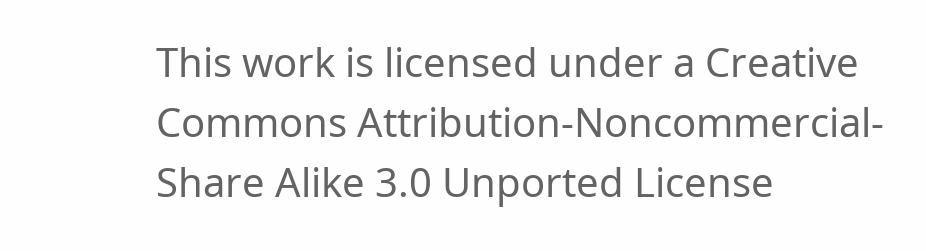This work is licensed under a Creative Commons Attribution-Noncommercial-Share Alike 3.0 Unported License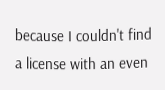because I couldn't find a license with an even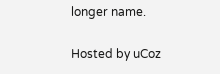longer name.

Hosted by uCoz